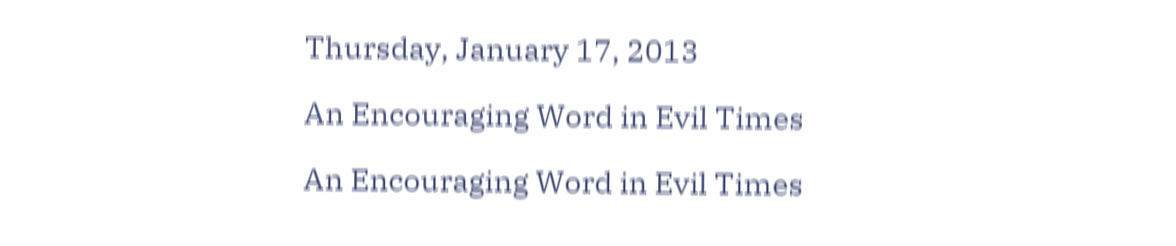Thursday, January 17, 2013

An Encouraging Word in Evil Times

An Encouraging Word in Evil Times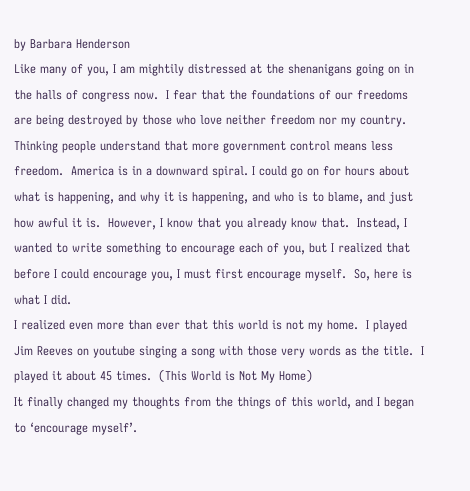by Barbara Henderson
Like many of you, I am mightily distressed at the shenanigans going on in the halls of congress now.  I fear that the foundations of our freedoms are being destroyed by those who love neither freedom nor my country.  Thinking people understand that more government control means less freedom.  America is in a downward spiral. I could go on for hours about what is happening, and why it is happening, and who is to blame, and just how awful it is.  However, I know that you already know that.  Instead, I wanted to write something to encourage each of you, but I realized that before I could encourage you, I must first encourage myself.  So, here is what I did.
I realized even more than ever that this world is not my home.  I played Jim Reeves on youtube singing a song with those very words as the title.  I played it about 45 times.  (This World is Not My Home)
It finally changed my thoughts from the things of this world, and I began to ‘encourage myself’.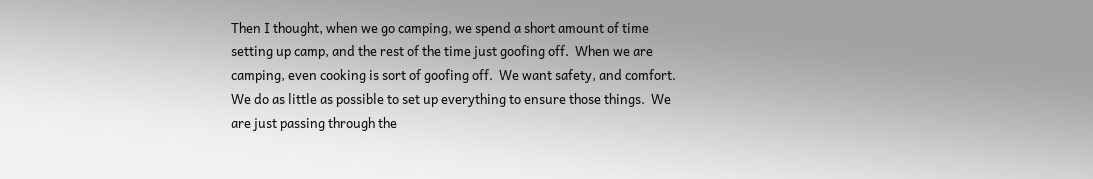Then I thought, when we go camping, we spend a short amount of time setting up camp, and the rest of the time just goofing off.  When we are camping, even cooking is sort of goofing off.  We want safety, and comfort. We do as little as possible to set up everything to ensure those things.  We are just passing through the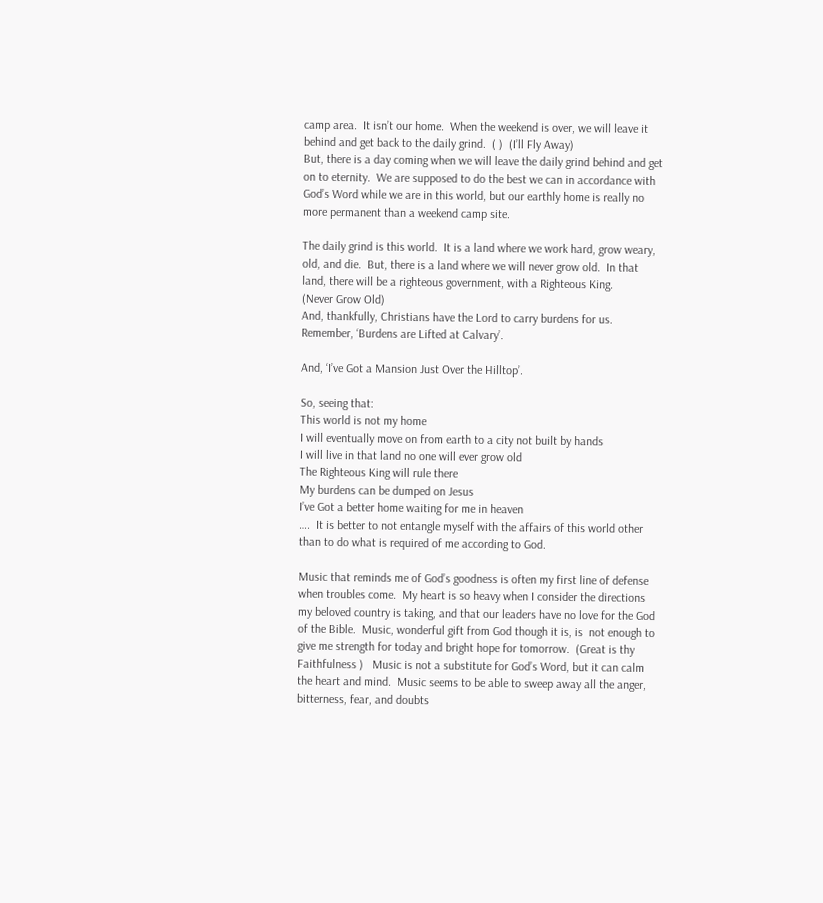camp area.  It isn’t our home.  When the weekend is over, we will leave it behind and get back to the daily grind.  ( )  (I’ll Fly Away)
But, there is a day coming when we will leave the daily grind behind and get on to eternity.  We are supposed to do the best we can in accordance with God’s Word while we are in this world, but our earthly home is really no more permanent than a weekend camp site.

The daily grind is this world.  It is a land where we work hard, grow weary, old, and die.  But, there is a land where we will never grow old.  In that land, there will be a righteous government, with a Righteous King.
(Never Grow Old)
And, thankfully, Christians have the Lord to carry burdens for us.  Remember, ‘Burdens are Lifted at Calvary’.

And, ‘I’ve Got a Mansion Just Over the Hilltop’.

So, seeing that:
This world is not my home
I will eventually move on from earth to a city not built by hands
I will live in that land no one will ever grow old
The Righteous King will rule there
My burdens can be dumped on Jesus
I’ve Got a better home waiting for me in heaven
….  It is better to not entangle myself with the affairs of this world other than to do what is required of me according to God.

Music that reminds me of God’s goodness is often my first line of defense when troubles come.  My heart is so heavy when I consider the directions my beloved country is taking, and that our leaders have no love for the God of the Bible.  Music, wonderful gift from God though it is, is  not enough to give me strength for today and bright hope for tomorrow.  (Great is thy Faithfulness )   Music is not a substitute for God’s Word, but it can calm the heart and mind.  Music seems to be able to sweep away all the anger, bitterness, fear, and doubts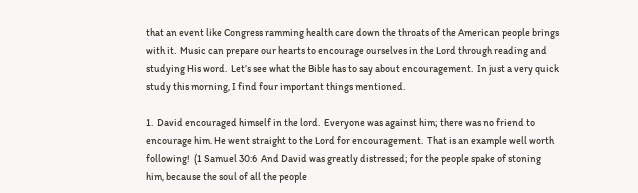that an event like Congress ramming health care down the throats of the American people brings with it.  Music can prepare our hearts to encourage ourselves in the Lord through reading and studying His word.  Let’s see what the Bible has to say about encouragement.  In just a very quick study this morning, I find four important things mentioned.

1.  David encouraged himself in the lord.  Everyone was against him; there was no friend to encourage him. He went straight to the Lord for encouragement.  That is an example well worth following!  (1 Samuel 30:6  And David was greatly distressed; for the people spake of stoning him, because the soul of all the people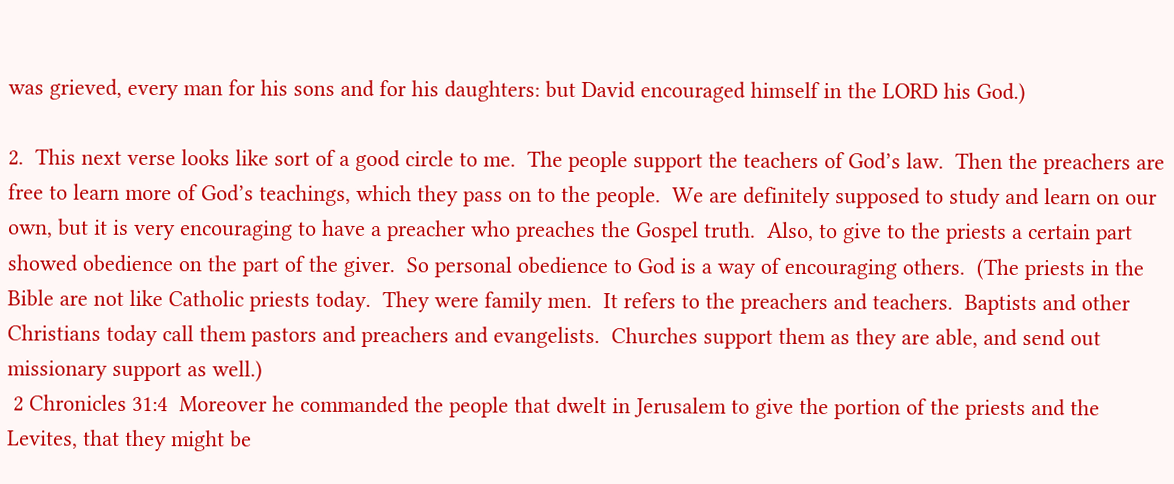was grieved, every man for his sons and for his daughters: but David encouraged himself in the LORD his God.)

2.  This next verse looks like sort of a good circle to me.  The people support the teachers of God’s law.  Then the preachers are free to learn more of God’s teachings, which they pass on to the people.  We are definitely supposed to study and learn on our own, but it is very encouraging to have a preacher who preaches the Gospel truth.  Also, to give to the priests a certain part showed obedience on the part of the giver.  So personal obedience to God is a way of encouraging others.  (The priests in the Bible are not like Catholic priests today.  They were family men.  It refers to the preachers and teachers.  Baptists and other Christians today call them pastors and preachers and evangelists.  Churches support them as they are able, and send out missionary support as well.)
 2 Chronicles 31:4  Moreover he commanded the people that dwelt in Jerusalem to give the portion of the priests and the Levites, that they might be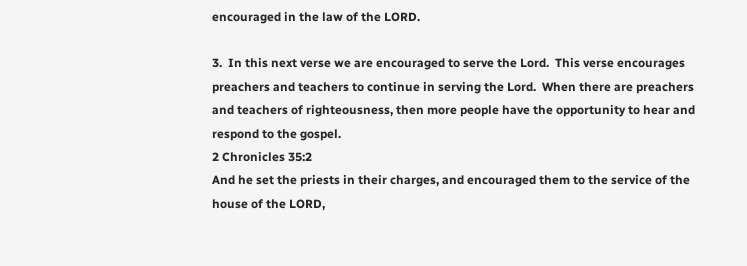encouraged in the law of the LORD.

3.  In this next verse we are encouraged to serve the Lord.  This verse encourages preachers and teachers to continue in serving the Lord.  When there are preachers and teachers of righteousness, then more people have the opportunity to hear and respond to the gospel.
2 Chronicles 35:2
And he set the priests in their charges, and encouraged them to the service of the house of the LORD,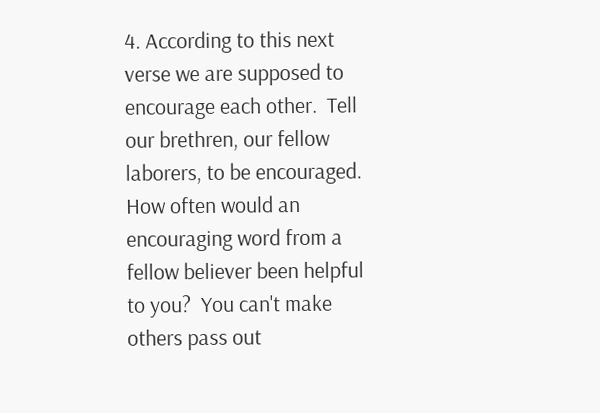4. According to this next verse we are supposed to encourage each other.  Tell our brethren, our fellow laborers, to be encouraged. How often would an encouraging word from a fellow believer been helpful to you?  You can't make others pass out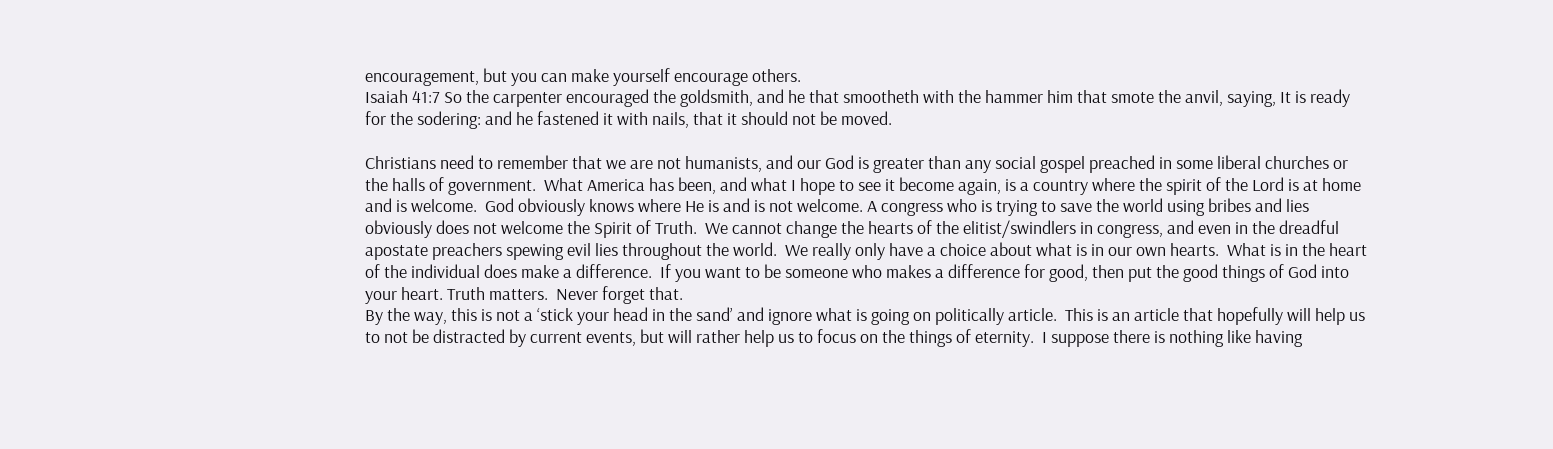encouragement, but you can make yourself encourage others.
Isaiah 41:7 So the carpenter encouraged the goldsmith, and he that smootheth with the hammer him that smote the anvil, saying, It is ready for the sodering: and he fastened it with nails, that it should not be moved.

Christians need to remember that we are not humanists, and our God is greater than any social gospel preached in some liberal churches or the halls of government.  What America has been, and what I hope to see it become again, is a country where the spirit of the Lord is at home and is welcome.  God obviously knows where He is and is not welcome. A congress who is trying to save the world using bribes and lies obviously does not welcome the Spirit of Truth.  We cannot change the hearts of the elitist/swindlers in congress, and even in the dreadful apostate preachers spewing evil lies throughout the world.  We really only have a choice about what is in our own hearts.  What is in the heart of the individual does make a difference.  If you want to be someone who makes a difference for good, then put the good things of God into your heart. Truth matters.  Never forget that.
By the way, this is not a ‘stick your head in the sand’ and ignore what is going on politically article.  This is an article that hopefully will help us to not be distracted by current events, but will rather help us to focus on the things of eternity.  I suppose there is nothing like having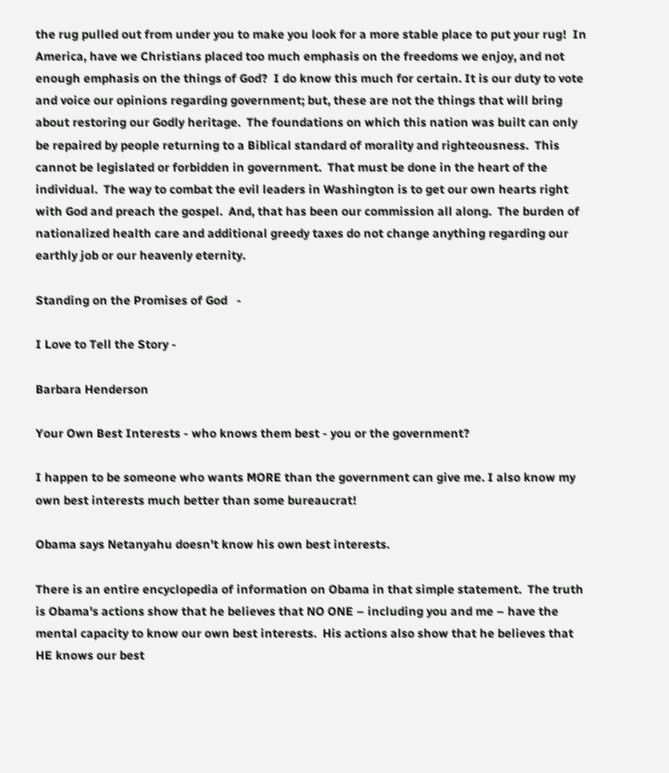the rug pulled out from under you to make you look for a more stable place to put your rug!  In America, have we Christians placed too much emphasis on the freedoms we enjoy, and not enough emphasis on the things of God?  I do know this much for certain. It is our duty to vote and voice our opinions regarding government; but, these are not the things that will bring about restoring our Godly heritage.  The foundations on which this nation was built can only be repaired by people returning to a Biblical standard of morality and righteousness.  This cannot be legislated or forbidden in government.  That must be done in the heart of the individual.  The way to combat the evil leaders in Washington is to get our own hearts right with God and preach the gospel.  And, that has been our commission all along.  The burden of nationalized health care and additional greedy taxes do not change anything regarding our earthly job or our heavenly eternity.

Standing on the Promises of God   -

I Love to Tell the Story -

Barbara Henderson

Your Own Best Interests - who knows them best - you or the government?

I happen to be someone who wants MORE than the government can give me. I also know my own best interests much better than some bureaucrat!

Obama says Netanyahu doesn't know his own best interests.

There is an entire encyclopedia of information on Obama in that simple statement.  The truth is Obama's actions show that he believes that NO ONE – including you and me – have the mental capacity to know our own best interests.  His actions also show that he believes that HE knows our best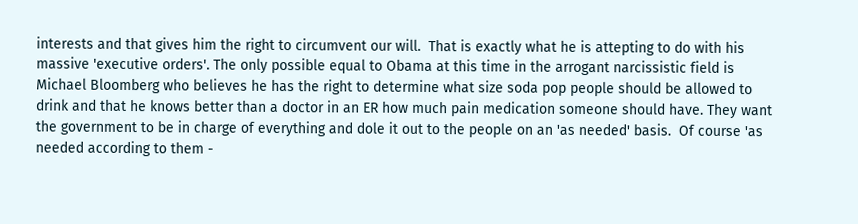interests and that gives him the right to circumvent our will.  That is exactly what he is attepting to do with his massive 'executive orders'. The only possible equal to Obama at this time in the arrogant narcissistic field is Michael Bloomberg who believes he has the right to determine what size soda pop people should be allowed to drink and that he knows better than a doctor in an ER how much pain medication someone should have. They want the government to be in charge of everything and dole it out to the people on an 'as needed' basis.  Of course 'as needed according to them -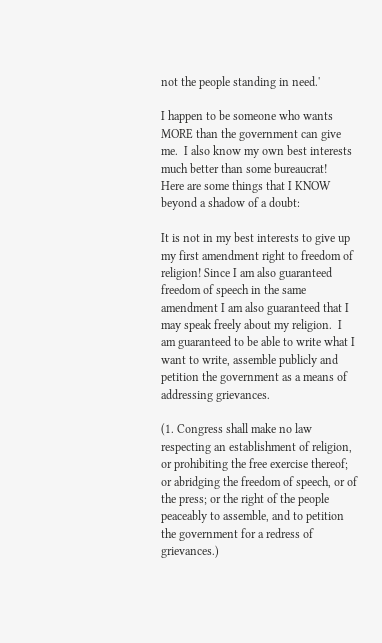not the people standing in need.'

I happen to be someone who wants MORE than the government can give me.  I also know my own best interests much better than some bureaucrat!
Here are some things that I KNOW beyond a shadow of a doubt:

It is not in my best interests to give up my first amendment right to freedom of religion! Since I am also guaranteed freedom of speech in the same amendment I am also guaranteed that I may speak freely about my religion.  I am guaranteed to be able to write what I want to write, assemble publicly and petition the government as a means of addressing grievances.

(1. Congress shall make no law respecting an establishment of religion, or prohibiting the free exercise thereof; or abridging the freedom of speech, or of the press; or the right of the people peaceably to assemble, and to petition the government for a redress of grievances.)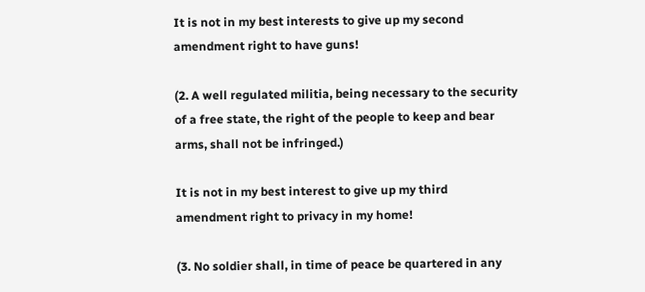It is not in my best interests to give up my second amendment right to have guns!

(2. A well regulated militia, being necessary to the security of a free state, the right of the people to keep and bear arms, shall not be infringed.)

It is not in my best interest to give up my third amendment right to privacy in my home!

(3. No soldier shall, in time of peace be quartered in any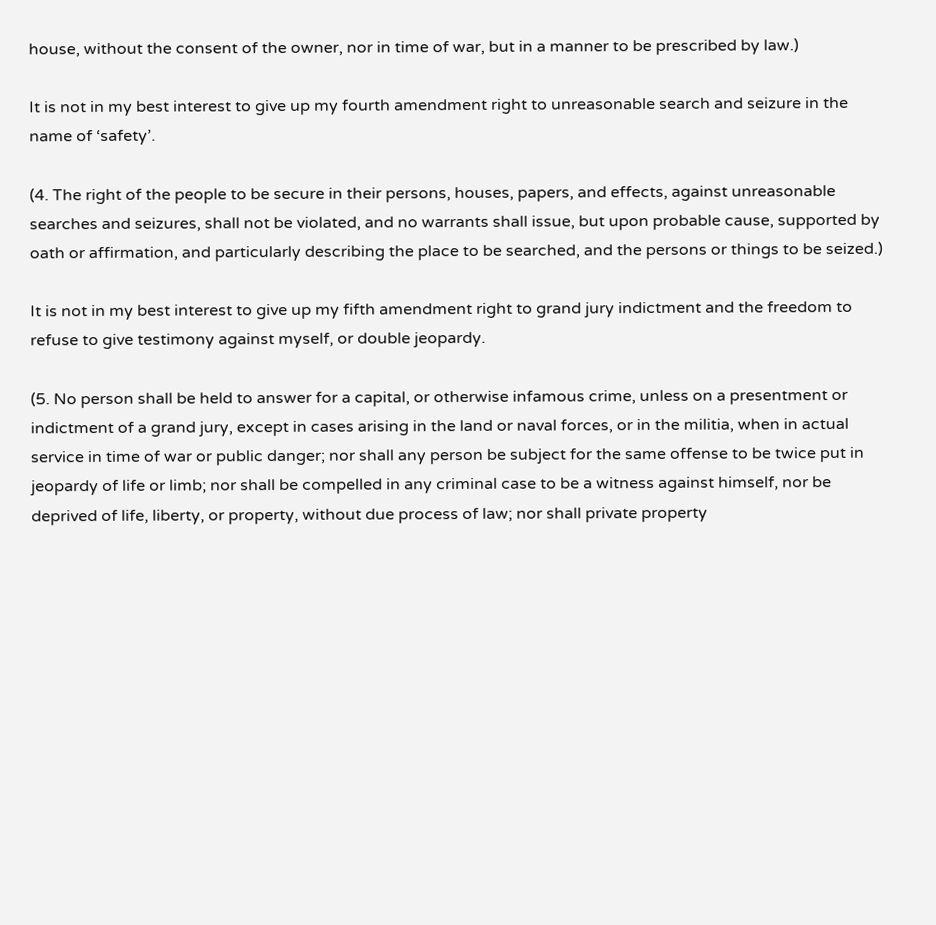house, without the consent of the owner, nor in time of war, but in a manner to be prescribed by law.)

It is not in my best interest to give up my fourth amendment right to unreasonable search and seizure in the name of ‘safety’.

(4. The right of the people to be secure in their persons, houses, papers, and effects, against unreasonable searches and seizures, shall not be violated, and no warrants shall issue, but upon probable cause, supported by oath or affirmation, and particularly describing the place to be searched, and the persons or things to be seized.)

It is not in my best interest to give up my fifth amendment right to grand jury indictment and the freedom to refuse to give testimony against myself, or double jeopardy.

(5. No person shall be held to answer for a capital, or otherwise infamous crime, unless on a presentment or indictment of a grand jury, except in cases arising in the land or naval forces, or in the militia, when in actual service in time of war or public danger; nor shall any person be subject for the same offense to be twice put in jeopardy of life or limb; nor shall be compelled in any criminal case to be a witness against himself, nor be deprived of life, liberty, or property, without due process of law; nor shall private property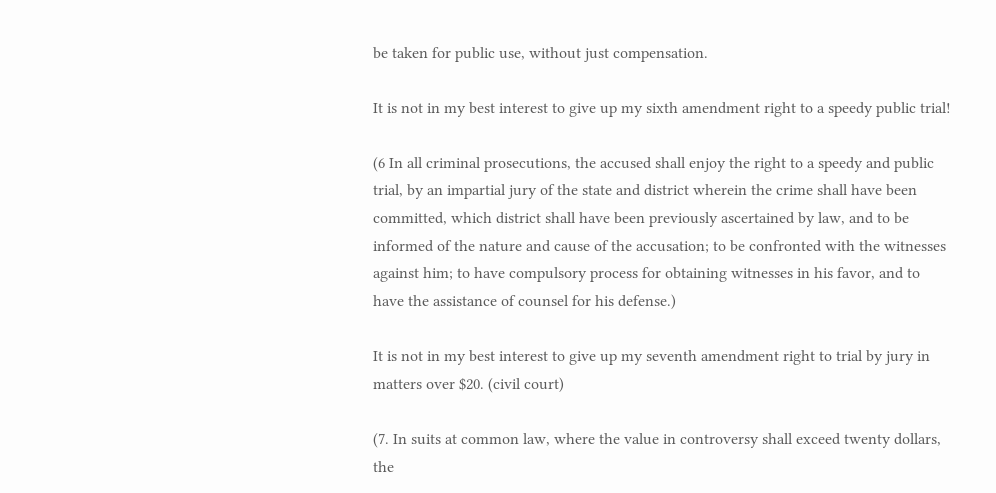be taken for public use, without just compensation.

It is not in my best interest to give up my sixth amendment right to a speedy public trial!

(6 In all criminal prosecutions, the accused shall enjoy the right to a speedy and public trial, by an impartial jury of the state and district wherein the crime shall have been committed, which district shall have been previously ascertained by law, and to be informed of the nature and cause of the accusation; to be confronted with the witnesses against him; to have compulsory process for obtaining witnesses in his favor, and to have the assistance of counsel for his defense.)

It is not in my best interest to give up my seventh amendment right to trial by jury in matters over $20. (civil court)

(7. In suits at common law, where the value in controversy shall exceed twenty dollars, the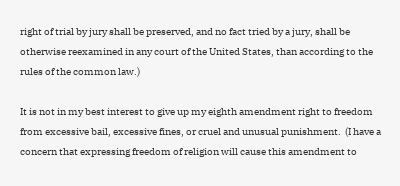right of trial by jury shall be preserved, and no fact tried by a jury, shall be otherwise reexamined in any court of the United States, than according to the rules of the common law.)

It is not in my best interest to give up my eighth amendment right to freedom from excessive bail, excessive fines, or cruel and unusual punishment.  (I have a concern that expressing freedom of religion will cause this amendment to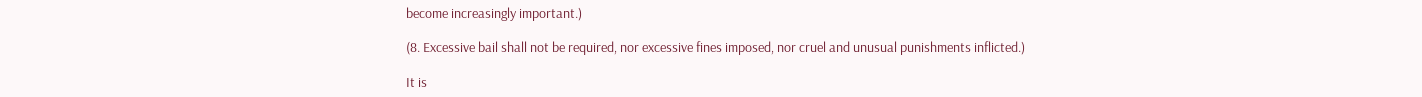become increasingly important.)

(8. Excessive bail shall not be required, nor excessive fines imposed, nor cruel and unusual punishments inflicted.)

It is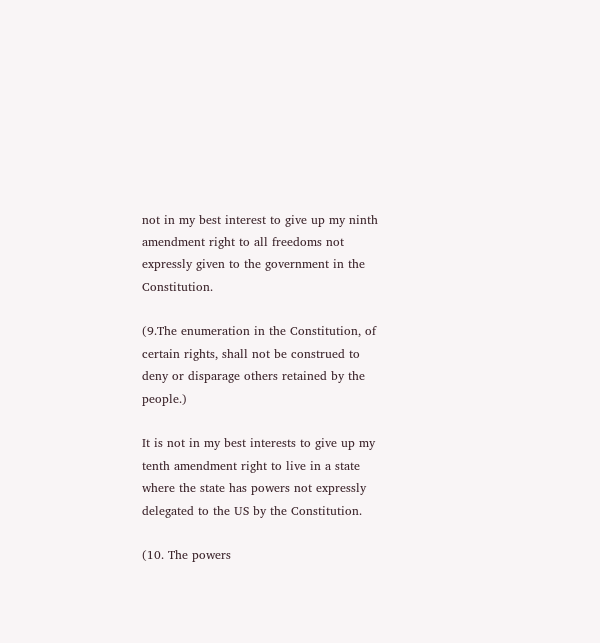not in my best interest to give up my ninth amendment right to all freedoms not expressly given to the government in the Constitution.

(9.The enumeration in the Constitution, of certain rights, shall not be construed to deny or disparage others retained by the people.)

It is not in my best interests to give up my tenth amendment right to live in a state where the state has powers not expressly delegated to the US by the Constitution.

(10. The powers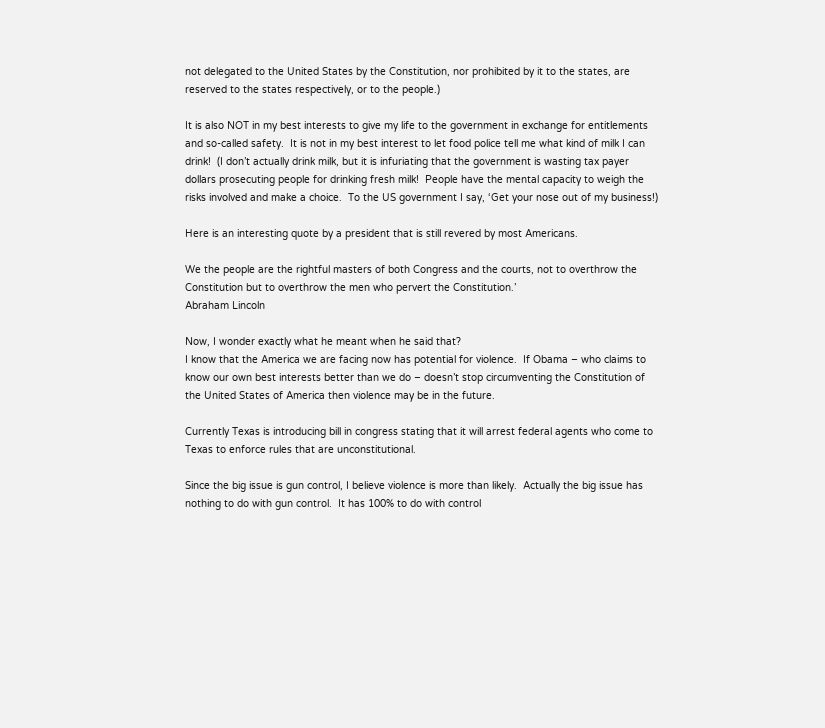not delegated to the United States by the Constitution, nor prohibited by it to the states, are reserved to the states respectively, or to the people.)

It is also NOT in my best interests to give my life to the government in exchange for entitlements and so-called safety.  It is not in my best interest to let food police tell me what kind of milk I can drink!  (I don’t actually drink milk, but it is infuriating that the government is wasting tax payer dollars prosecuting people for drinking fresh milk!  People have the mental capacity to weigh the risks involved and make a choice.  To the US government I say, ‘Get your nose out of my business!)

Here is an interesting quote by a president that is still revered by most Americans.

We the people are the rightful masters of both Congress and the courts, not to overthrow the Constitution but to overthrow the men who pervert the Constitution.’
Abraham Lincoln

Now, I wonder exactly what he meant when he said that?
I know that the America we are facing now has potential for violence.  If Obama – who claims to know our own best interests better than we do – doesn’t stop circumventing the Constitution of the United States of America then violence may be in the future.

Currently Texas is introducing bill in congress stating that it will arrest federal agents who come to Texas to enforce rules that are unconstitutional.

Since the big issue is gun control, I believe violence is more than likely.  Actually the big issue has nothing to do with gun control.  It has 100% to do with control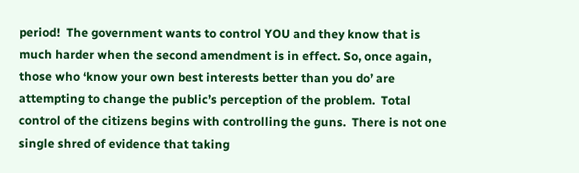period!  The government wants to control YOU and they know that is much harder when the second amendment is in effect. So, once again, those who ‘know your own best interests better than you do’ are attempting to change the public’s perception of the problem.  Total control of the citizens begins with controlling the guns.  There is not one single shred of evidence that taking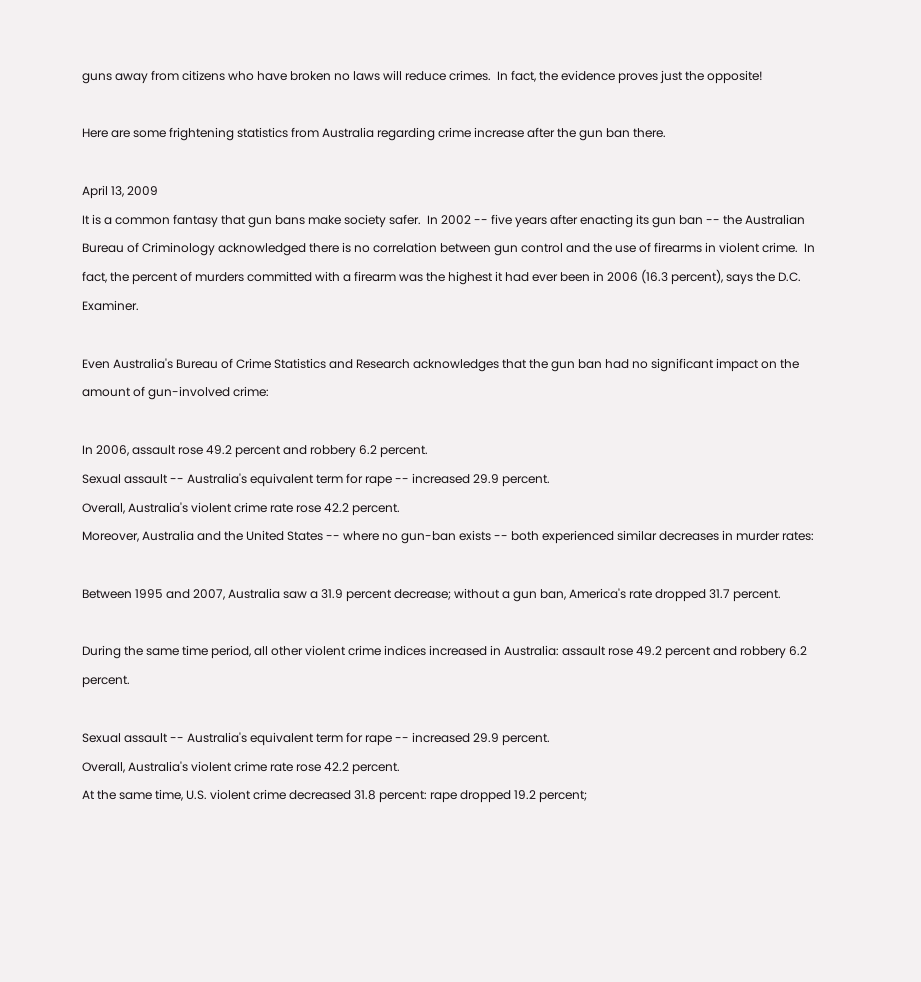guns away from citizens who have broken no laws will reduce crimes.  In fact, the evidence proves just the opposite!

Here are some frightening statistics from Australia regarding crime increase after the gun ban there.

April 13, 2009
It is a common fantasy that gun bans make society safer.  In 2002 -- five years after enacting its gun ban -- the Australian Bureau of Criminology acknowledged there is no correlation between gun control and the use of firearms in violent crime.  In fact, the percent of murders committed with a firearm was the highest it had ever been in 2006 (16.3 percent), says the D.C. Examiner.

Even Australia's Bureau of Crime Statistics and Research acknowledges that the gun ban had no significant impact on the amount of gun-involved crime:

In 2006, assault rose 49.2 percent and robbery 6.2 percent.
Sexual assault -- Australia's equivalent term for rape -- increased 29.9 percent.
Overall, Australia's violent crime rate rose 42.2 percent.
Moreover, Australia and the United States -- where no gun-ban exists -- both experienced similar decreases in murder rates:

Between 1995 and 2007, Australia saw a 31.9 percent decrease; without a gun ban, America's rate dropped 31.7 percent.

During the same time period, all other violent crime indices increased in Australia: assault rose 49.2 percent and robbery 6.2 percent.

Sexual assault -- Australia's equivalent term for rape -- increased 29.9 percent.
Overall, Australia's violent crime rate rose 42.2 percent.
At the same time, U.S. violent crime decreased 31.8 percent: rape dropped 19.2 percent;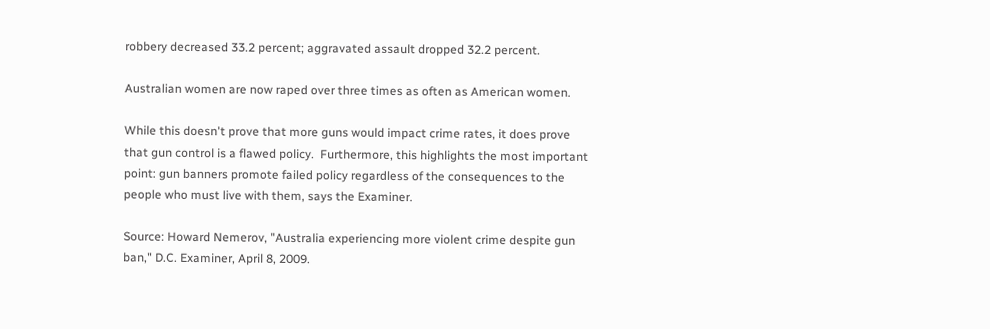robbery decreased 33.2 percent; aggravated assault dropped 32.2 percent.

Australian women are now raped over three times as often as American women.

While this doesn't prove that more guns would impact crime rates, it does prove that gun control is a flawed policy.  Furthermore, this highlights the most important point: gun banners promote failed policy regardless of the consequences to the people who must live with them, says the Examiner.

Source: Howard Nemerov, "Australia experiencing more violent crime despite gun ban," D.C. Examiner, April 8, 2009.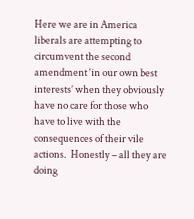Here we are in America liberals are attempting to circumvent the second amendment ‘in our own best interests’ when they obviously have no care for those who have to live with the consequences of their vile actions.  Honestly – all they are doing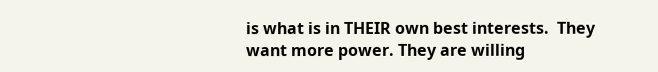is what is in THEIR own best interests.  They want more power. They are willing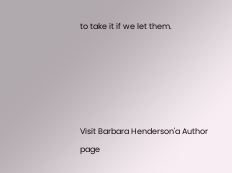to take it if we let them.





Visit Barbara Henderson'a Author page